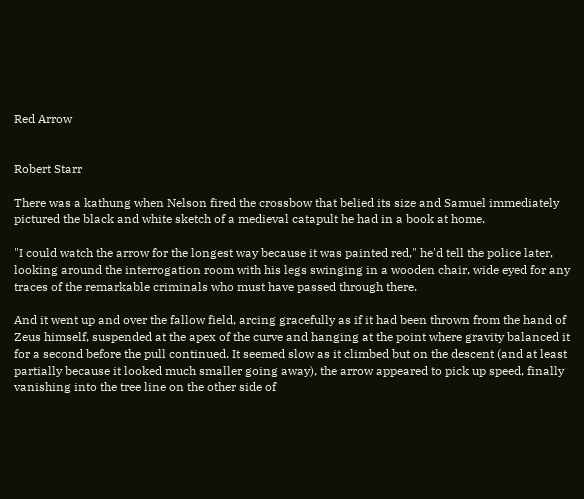Red Arrow


Robert Starr

There was a kathung when Nelson fired the crossbow that belied its size and Samuel immediately pictured the black and white sketch of a medieval catapult he had in a book at home.

"I could watch the arrow for the longest way because it was painted red," he'd tell the police later, looking around the interrogation room with his legs swinging in a wooden chair, wide eyed for any traces of the remarkable criminals who must have passed through there.

And it went up and over the fallow field, arcing gracefully as if it had been thrown from the hand of Zeus himself, suspended at the apex of the curve and hanging at the point where gravity balanced it for a second before the pull continued. It seemed slow as it climbed but on the descent (and at least partially because it looked much smaller going away), the arrow appeared to pick up speed, finally vanishing into the tree line on the other side of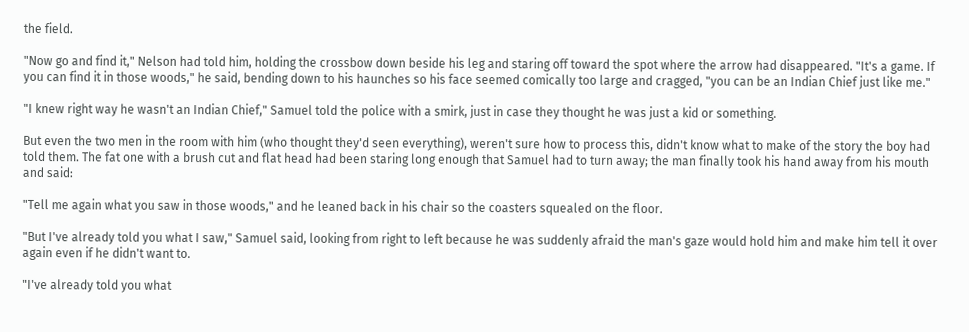the field.

"Now go and find it," Nelson had told him, holding the crossbow down beside his leg and staring off toward the spot where the arrow had disappeared. "It's a game. If you can find it in those woods," he said, bending down to his haunches so his face seemed comically too large and cragged, "you can be an Indian Chief just like me."

"I knew right way he wasn't an Indian Chief," Samuel told the police with a smirk, just in case they thought he was just a kid or something.

But even the two men in the room with him (who thought they'd seen everything), weren't sure how to process this, didn't know what to make of the story the boy had told them. The fat one with a brush cut and flat head had been staring long enough that Samuel had to turn away; the man finally took his hand away from his mouth and said:

"Tell me again what you saw in those woods," and he leaned back in his chair so the coasters squealed on the floor.

"But I've already told you what I saw," Samuel said, looking from right to left because he was suddenly afraid the man's gaze would hold him and make him tell it over again even if he didn't want to.

"I've already told you what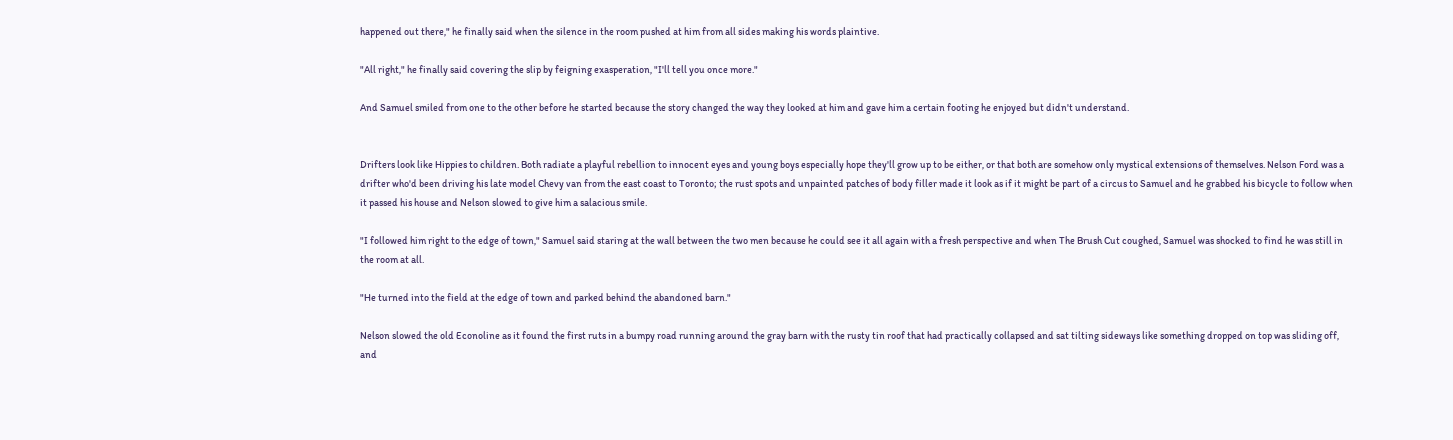happened out there," he finally said when the silence in the room pushed at him from all sides making his words plaintive.

"All right," he finally said covering the slip by feigning exasperation, "I'll tell you once more."

And Samuel smiled from one to the other before he started because the story changed the way they looked at him and gave him a certain footing he enjoyed but didn't understand.


Drifters look like Hippies to children. Both radiate a playful rebellion to innocent eyes and young boys especially hope they'll grow up to be either, or that both are somehow only mystical extensions of themselves. Nelson Ford was a drifter who'd been driving his late model Chevy van from the east coast to Toronto; the rust spots and unpainted patches of body filler made it look as if it might be part of a circus to Samuel and he grabbed his bicycle to follow when it passed his house and Nelson slowed to give him a salacious smile.

"I followed him right to the edge of town," Samuel said staring at the wall between the two men because he could see it all again with a fresh perspective and when The Brush Cut coughed, Samuel was shocked to find he was still in the room at all.

"He turned into the field at the edge of town and parked behind the abandoned barn."

Nelson slowed the old Econoline as it found the first ruts in a bumpy road running around the gray barn with the rusty tin roof that had practically collapsed and sat tilting sideways like something dropped on top was sliding off, and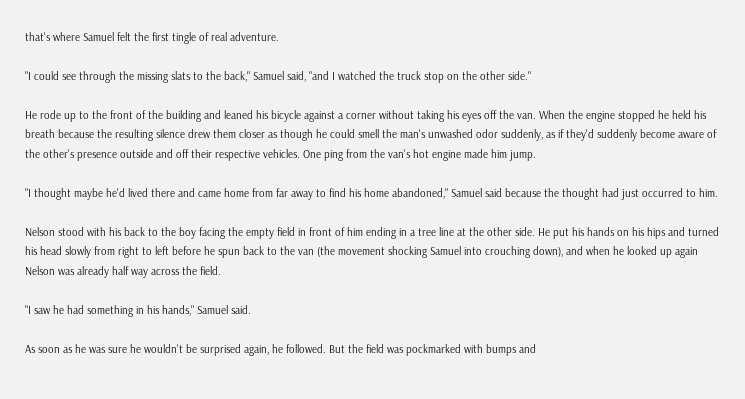that's where Samuel felt the first tingle of real adventure.

"I could see through the missing slats to the back," Samuel said, "and I watched the truck stop on the other side."

He rode up to the front of the building and leaned his bicycle against a corner without taking his eyes off the van. When the engine stopped he held his breath because the resulting silence drew them closer as though he could smell the man's unwashed odor suddenly, as if they'd suddenly become aware of the other's presence outside and off their respective vehicles. One ping from the van's hot engine made him jump.

"I thought maybe he'd lived there and came home from far away to find his home abandoned," Samuel said because the thought had just occurred to him.

Nelson stood with his back to the boy facing the empty field in front of him ending in a tree line at the other side. He put his hands on his hips and turned his head slowly from right to left before he spun back to the van (the movement shocking Samuel into crouching down), and when he looked up again Nelson was already half way across the field.

"I saw he had something in his hands," Samuel said.

As soon as he was sure he wouldn't be surprised again, he followed. But the field was pockmarked with bumps and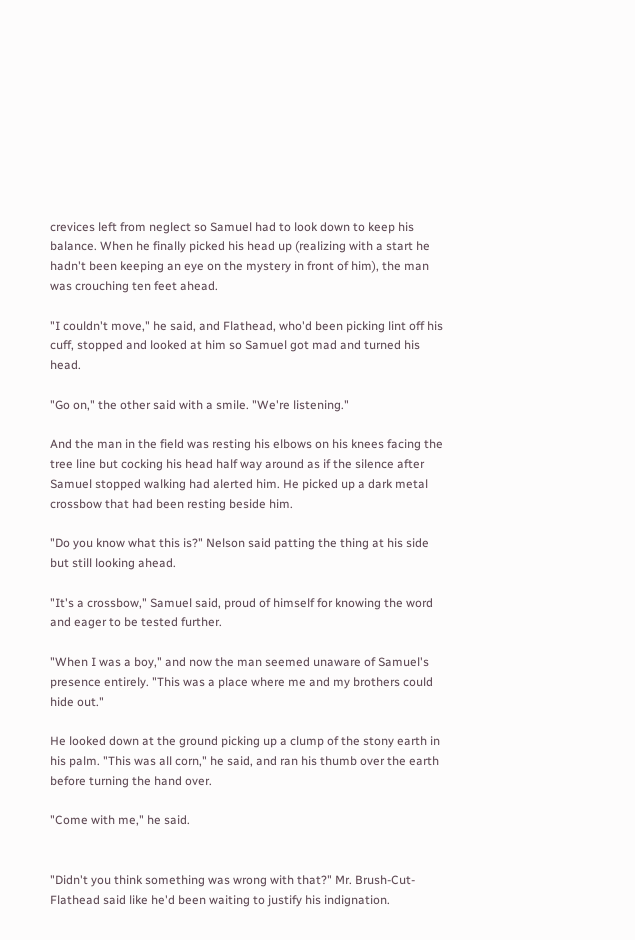crevices left from neglect so Samuel had to look down to keep his balance. When he finally picked his head up (realizing with a start he hadn't been keeping an eye on the mystery in front of him), the man was crouching ten feet ahead.

"I couldn't move," he said, and Flathead, who'd been picking lint off his cuff, stopped and looked at him so Samuel got mad and turned his head.

"Go on," the other said with a smile. "We're listening."

And the man in the field was resting his elbows on his knees facing the tree line but cocking his head half way around as if the silence after Samuel stopped walking had alerted him. He picked up a dark metal crossbow that had been resting beside him.

"Do you know what this is?" Nelson said patting the thing at his side but still looking ahead.

"It's a crossbow," Samuel said, proud of himself for knowing the word and eager to be tested further.

"When I was a boy," and now the man seemed unaware of Samuel's presence entirely. "This was a place where me and my brothers could hide out."

He looked down at the ground picking up a clump of the stony earth in his palm. "This was all corn," he said, and ran his thumb over the earth before turning the hand over.

"Come with me," he said.


"Didn't you think something was wrong with that?" Mr. Brush-Cut-Flathead said like he'd been waiting to justify his indignation.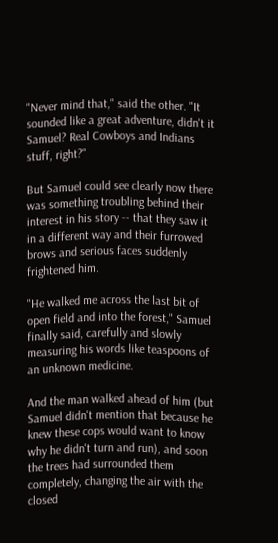"Never mind that," said the other. "It sounded like a great adventure, didn't it Samuel? Real Cowboys and Indians stuff, right?"

But Samuel could see clearly now there was something troubling behind their interest in his story -- that they saw it in a different way and their furrowed brows and serious faces suddenly frightened him.

"He walked me across the last bit of open field and into the forest," Samuel finally said, carefully and slowly measuring his words like teaspoons of an unknown medicine.

And the man walked ahead of him (but Samuel didn't mention that because he knew these cops would want to know why he didn't turn and run), and soon the trees had surrounded them completely, changing the air with the closed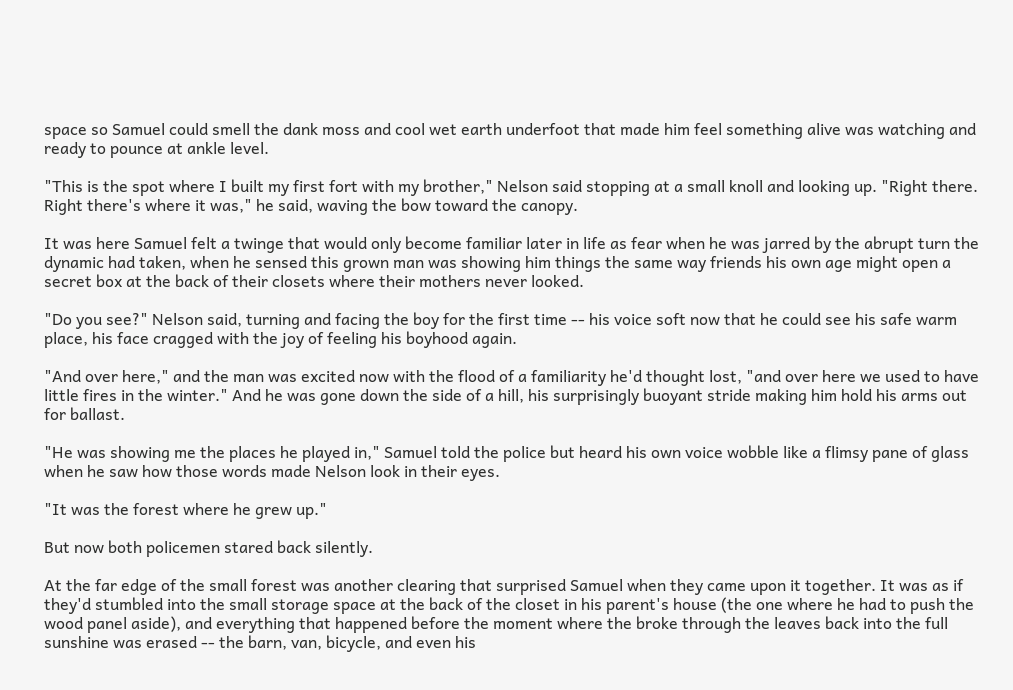space so Samuel could smell the dank moss and cool wet earth underfoot that made him feel something alive was watching and ready to pounce at ankle level.

"This is the spot where I built my first fort with my brother," Nelson said stopping at a small knoll and looking up. "Right there. Right there's where it was," he said, waving the bow toward the canopy.

It was here Samuel felt a twinge that would only become familiar later in life as fear when he was jarred by the abrupt turn the dynamic had taken, when he sensed this grown man was showing him things the same way friends his own age might open a secret box at the back of their closets where their mothers never looked.

"Do you see?" Nelson said, turning and facing the boy for the first time -- his voice soft now that he could see his safe warm place, his face cragged with the joy of feeling his boyhood again.

"And over here," and the man was excited now with the flood of a familiarity he'd thought lost, "and over here we used to have little fires in the winter." And he was gone down the side of a hill, his surprisingly buoyant stride making him hold his arms out for ballast.

"He was showing me the places he played in," Samuel told the police but heard his own voice wobble like a flimsy pane of glass when he saw how those words made Nelson look in their eyes.

"It was the forest where he grew up."

But now both policemen stared back silently.

At the far edge of the small forest was another clearing that surprised Samuel when they came upon it together. It was as if they'd stumbled into the small storage space at the back of the closet in his parent's house (the one where he had to push the wood panel aside), and everything that happened before the moment where the broke through the leaves back into the full sunshine was erased -- the barn, van, bicycle, and even his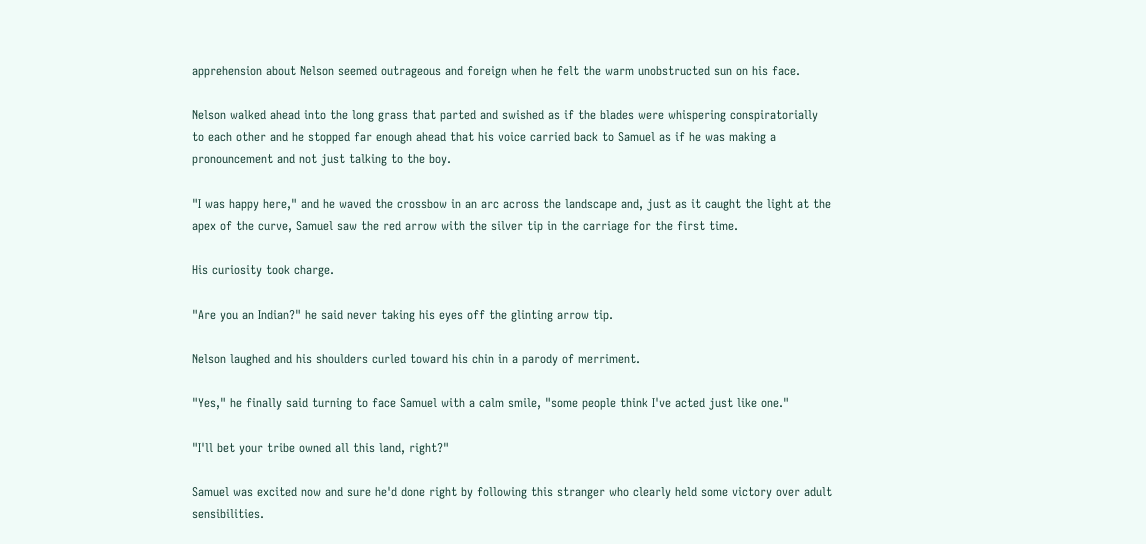apprehension about Nelson seemed outrageous and foreign when he felt the warm unobstructed sun on his face.

Nelson walked ahead into the long grass that parted and swished as if the blades were whispering conspiratorially to each other and he stopped far enough ahead that his voice carried back to Samuel as if he was making a pronouncement and not just talking to the boy.

"I was happy here," and he waved the crossbow in an arc across the landscape and, just as it caught the light at the apex of the curve, Samuel saw the red arrow with the silver tip in the carriage for the first time.

His curiosity took charge.

"Are you an Indian?" he said never taking his eyes off the glinting arrow tip.

Nelson laughed and his shoulders curled toward his chin in a parody of merriment.

"Yes," he finally said turning to face Samuel with a calm smile, "some people think I've acted just like one."

"I'll bet your tribe owned all this land, right?"

Samuel was excited now and sure he'd done right by following this stranger who clearly held some victory over adult sensibilities.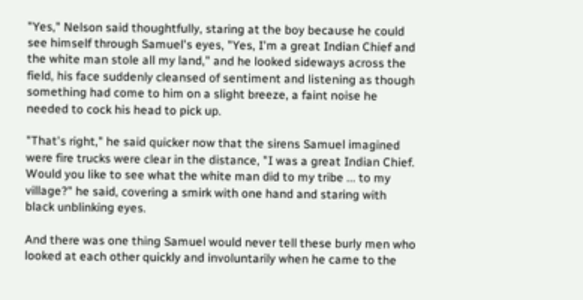"Yes," Nelson said thoughtfully, staring at the boy because he could see himself through Samuel's eyes, "Yes, I'm a great Indian Chief and the white man stole all my land," and he looked sideways across the field, his face suddenly cleansed of sentiment and listening as though something had come to him on a slight breeze, a faint noise he needed to cock his head to pick up.

"That's right," he said quicker now that the sirens Samuel imagined were fire trucks were clear in the distance, "I was a great Indian Chief. Would you like to see what the white man did to my tribe ... to my village?" he said, covering a smirk with one hand and staring with black unblinking eyes.

And there was one thing Samuel would never tell these burly men who looked at each other quickly and involuntarily when he came to the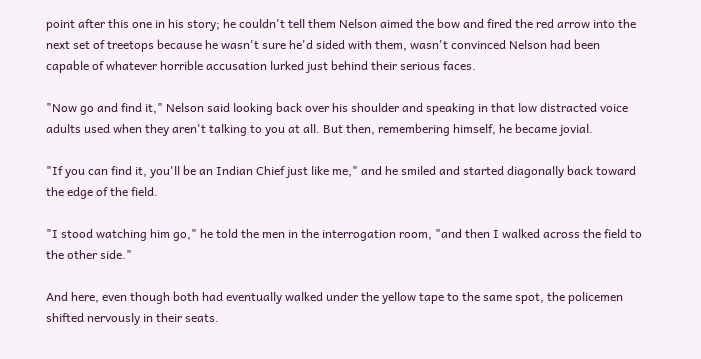point after this one in his story; he couldn't tell them Nelson aimed the bow and fired the red arrow into the next set of treetops because he wasn't sure he'd sided with them, wasn't convinced Nelson had been capable of whatever horrible accusation lurked just behind their serious faces.

"Now go and find it," Nelson said looking back over his shoulder and speaking in that low distracted voice adults used when they aren't talking to you at all. But then, remembering himself, he became jovial.

"If you can find it, you'll be an Indian Chief just like me," and he smiled and started diagonally back toward the edge of the field.

"I stood watching him go," he told the men in the interrogation room, "and then I walked across the field to the other side."

And here, even though both had eventually walked under the yellow tape to the same spot, the policemen shifted nervously in their seats.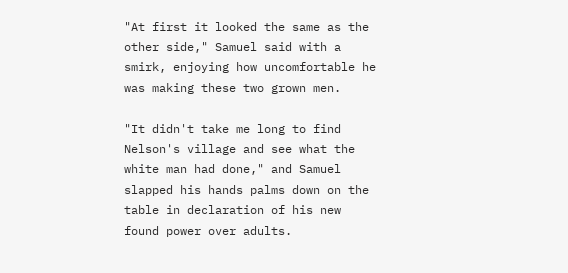"At first it looked the same as the other side," Samuel said with a smirk, enjoying how uncomfortable he was making these two grown men.

"It didn't take me long to find Nelson's village and see what the white man had done," and Samuel slapped his hands palms down on the table in declaration of his new found power over adults.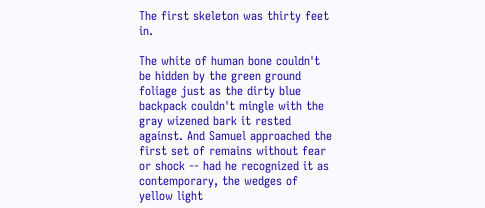The first skeleton was thirty feet in.

The white of human bone couldn't be hidden by the green ground foliage just as the dirty blue backpack couldn't mingle with the gray wizened bark it rested against. And Samuel approached the first set of remains without fear or shock -- had he recognized it as contemporary, the wedges of yellow light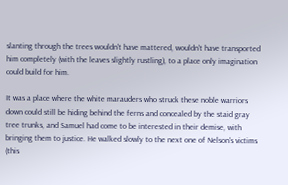slanting through the trees wouldn't have mattered, wouldn't have transported him completely (with the leaves slightly rustling), to a place only imagination could build for him.

It was a place where the white marauders who struck these noble warriors down could still be hiding behind the ferns and concealed by the staid gray tree trunks, and Samuel had come to be interested in their demise, with bringing them to justice. He walked slowly to the next one of Nelson's victims (this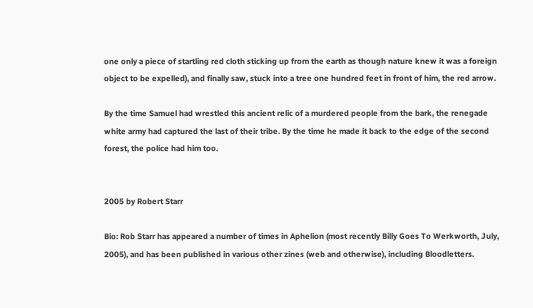one only a piece of startling red cloth sticking up from the earth as though nature knew it was a foreign object to be expelled), and finally saw, stuck into a tree one hundred feet in front of him, the red arrow.

By the time Samuel had wrestled this ancient relic of a murdered people from the bark, the renegade white army had captured the last of their tribe. By the time he made it back to the edge of the second forest, the police had him too.


2005 by Robert Starr

Bio: Rob Starr has appeared a number of times in Aphelion (most recently Billy Goes To Werkworth, July, 2005), and has been published in various other zines (web and otherwise), including Bloodletters.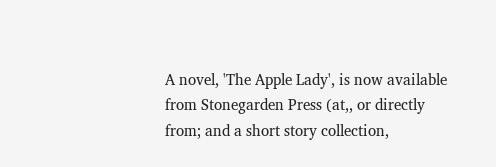A novel, 'The Apple Lady', is now available from Stonegarden Press (at,, or directly from; and a short story collection,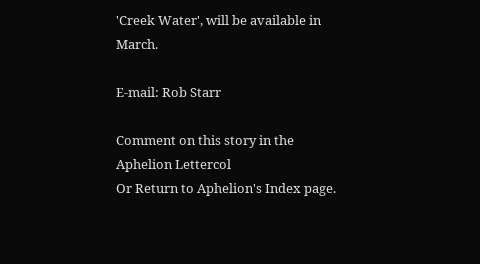'Creek Water', will be available in March.

E-mail: Rob Starr

Comment on this story in the Aphelion Lettercol
Or Return to Aphelion's Index page.